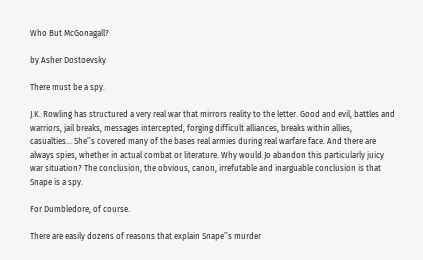Who But McGonagall?

by Asher Dostoevsky

There must be a spy.

J.K. Rowling has structured a very real war that mirrors reality to the letter. Good and evil, battles and warriors, jail breaks, messages intercepted, forging difficult alliances, breaks within allies, casualties… She’’s covered many of the bases real armies during real warfare face. And there are always spies, whether in actual combat or literature. Why would Jo abandon this particularly juicy war situation? The conclusion, the obvious, canon, irrefutable and inarguable conclusion is that Snape is a spy.

For Dumbledore, of course.

There are easily dozens of reasons that explain Snape’’s murder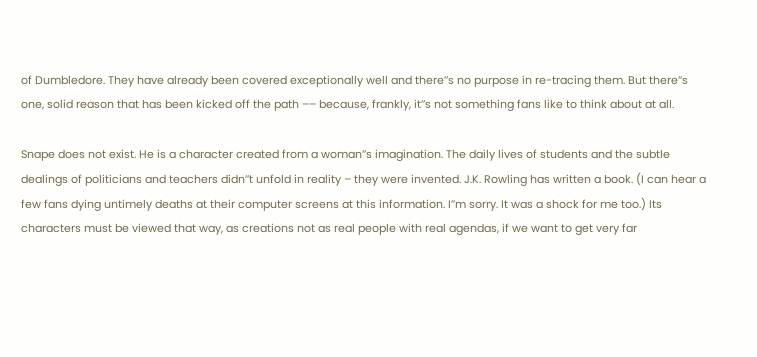of Dumbledore. They have already been covered exceptionally well and there’’s no purpose in re-tracing them. But there’’s one, solid reason that has been kicked off the path –– because, frankly, it’’s not something fans like to think about at all.

Snape does not exist. He is a character created from a woman’’s imagination. The daily lives of students and the subtle dealings of politicians and teachers didn’’t unfold in reality – they were invented. J.K. Rowling has written a book. (I can hear a few fans dying untimely deaths at their computer screens at this information. I’’m sorry. It was a shock for me too.) Its characters must be viewed that way, as creations not as real people with real agendas, if we want to get very far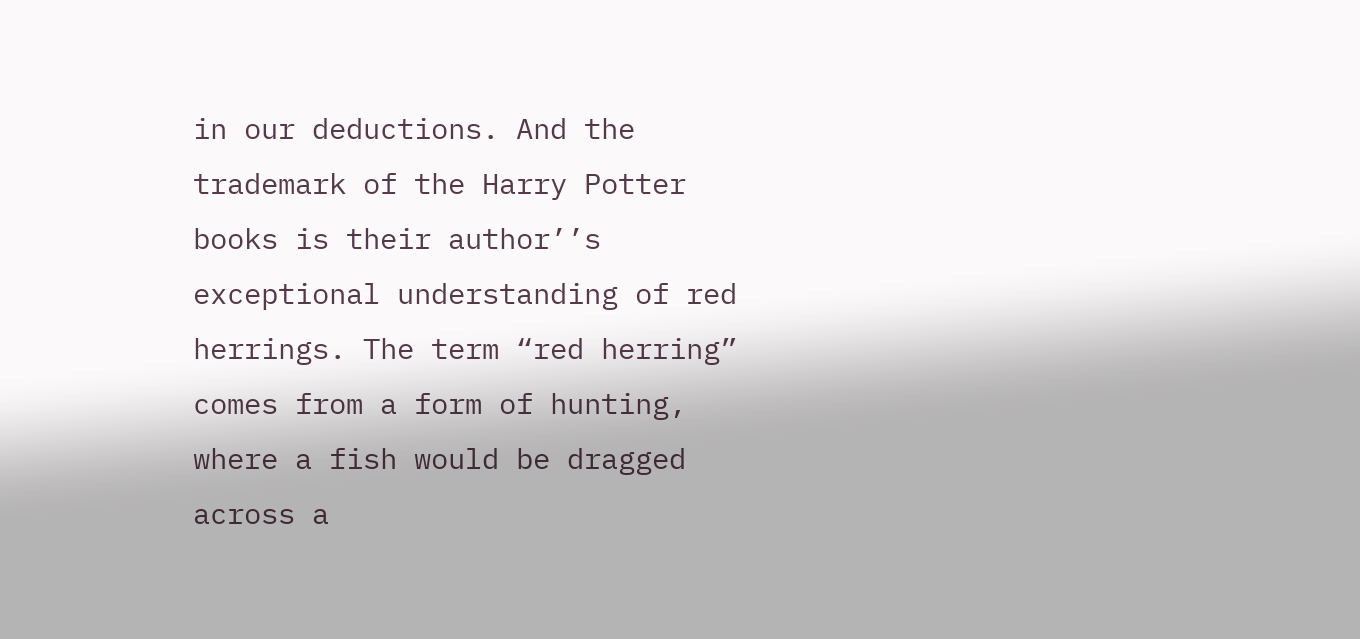in our deductions. And the trademark of the Harry Potter books is their author’’s exceptional understanding of red herrings. The term “red herring” comes from a form of hunting, where a fish would be dragged across a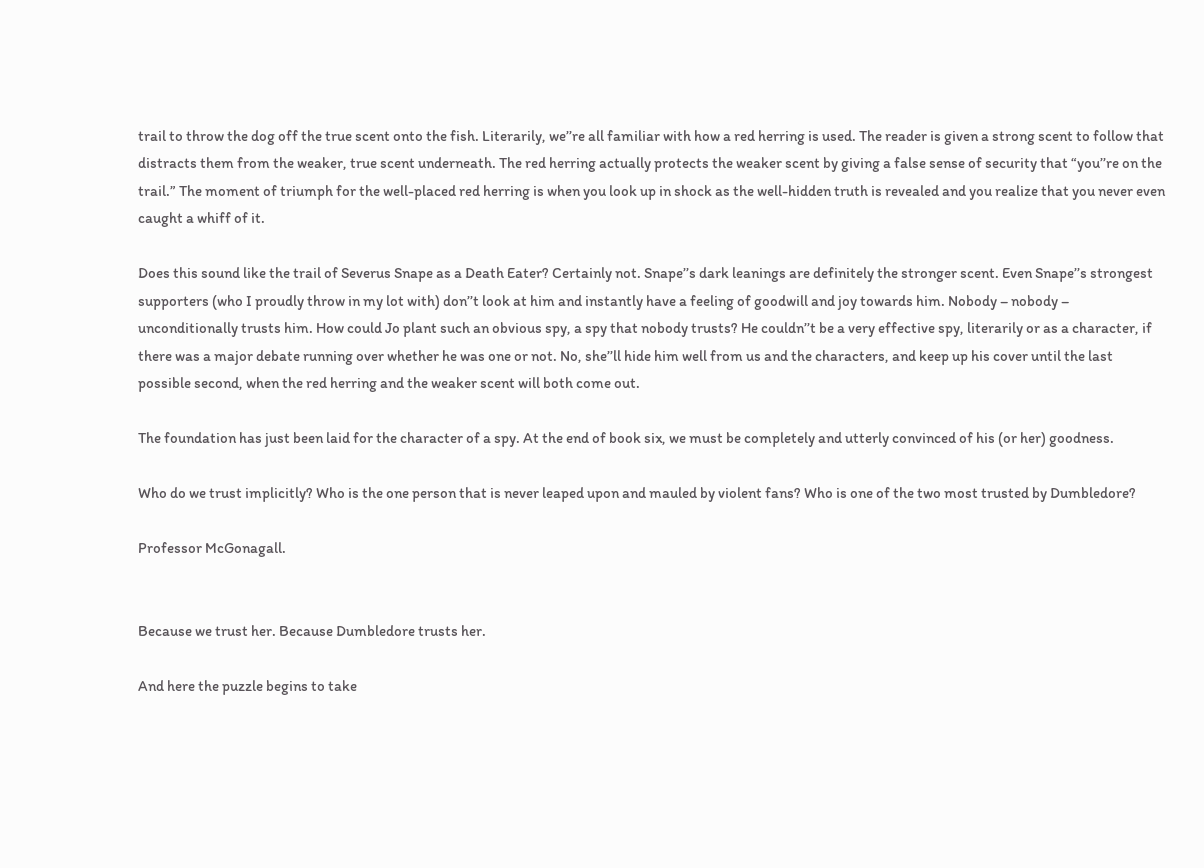trail to throw the dog off the true scent onto the fish. Literarily, we’’re all familiar with how a red herring is used. The reader is given a strong scent to follow that distracts them from the weaker, true scent underneath. The red herring actually protects the weaker scent by giving a false sense of security that “you’’re on the trail.” The moment of triumph for the well-placed red herring is when you look up in shock as the well-hidden truth is revealed and you realize that you never even caught a whiff of it.

Does this sound like the trail of Severus Snape as a Death Eater? Certainly not. Snape’’s dark leanings are definitely the stronger scent. Even Snape’’s strongest supporters (who I proudly throw in my lot with) don’’t look at him and instantly have a feeling of goodwill and joy towards him. Nobody – nobody – unconditionally trusts him. How could Jo plant such an obvious spy, a spy that nobody trusts? He couldn’’t be a very effective spy, literarily or as a character, if there was a major debate running over whether he was one or not. No, she’’ll hide him well from us and the characters, and keep up his cover until the last possible second, when the red herring and the weaker scent will both come out.

The foundation has just been laid for the character of a spy. At the end of book six, we must be completely and utterly convinced of his (or her) goodness.

Who do we trust implicitly? Who is the one person that is never leaped upon and mauled by violent fans? Who is one of the two most trusted by Dumbledore?

Professor McGonagall.


Because we trust her. Because Dumbledore trusts her.

And here the puzzle begins to take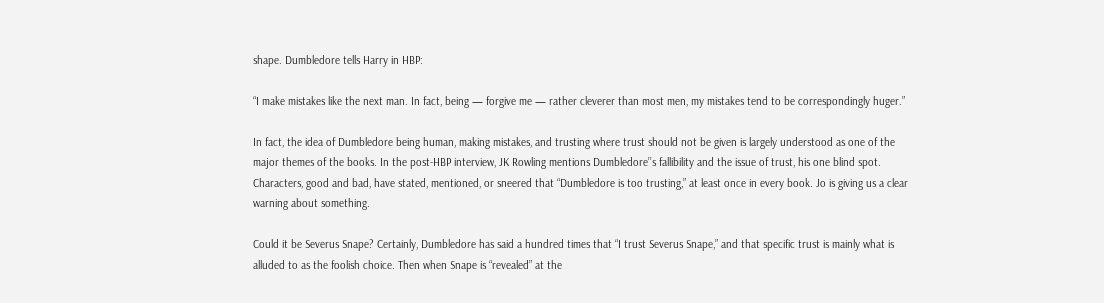shape. Dumbledore tells Harry in HBP:

“I make mistakes like the next man. In fact, being — forgive me — rather cleverer than most men, my mistakes tend to be correspondingly huger.”

In fact, the idea of Dumbledore being human, making mistakes, and trusting where trust should not be given is largely understood as one of the major themes of the books. In the post-HBP interview, JK Rowling mentions Dumbledore’’s fallibility and the issue of trust, his one blind spot. Characters, good and bad, have stated, mentioned, or sneered that “Dumbledore is too trusting,” at least once in every book. Jo is giving us a clear warning about something.

Could it be Severus Snape? Certainly, Dumbledore has said a hundred times that “I trust Severus Snape,” and that specific trust is mainly what is alluded to as the foolish choice. Then when Snape is “revealed” at the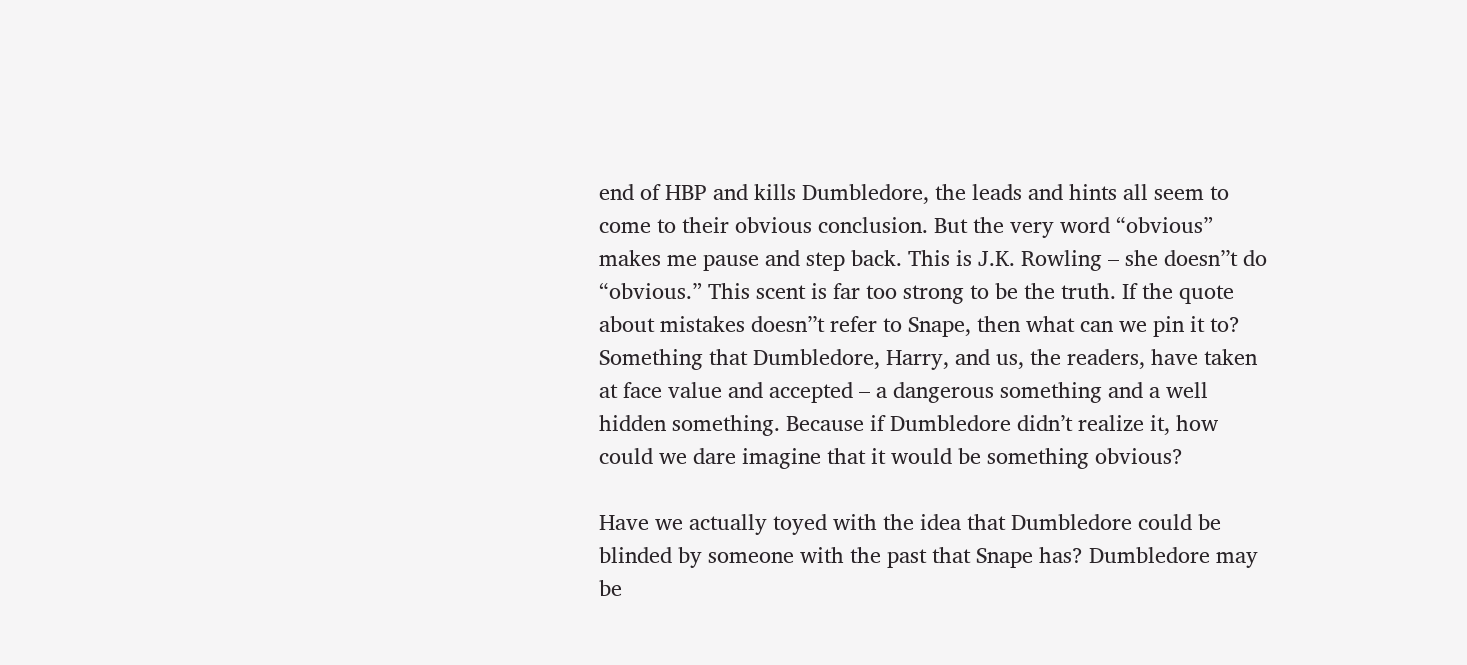end of HBP and kills Dumbledore, the leads and hints all seem to come to their obvious conclusion. But the very word “obvious” makes me pause and step back. This is J.K. Rowling – she doesn’’t do “obvious.” This scent is far too strong to be the truth. If the quote about mistakes doesn’’t refer to Snape, then what can we pin it to? Something that Dumbledore, Harry, and us, the readers, have taken at face value and accepted – a dangerous something and a well hidden something. Because if Dumbledore didn’t realize it, how could we dare imagine that it would be something obvious?

Have we actually toyed with the idea that Dumbledore could be blinded by someone with the past that Snape has? Dumbledore may be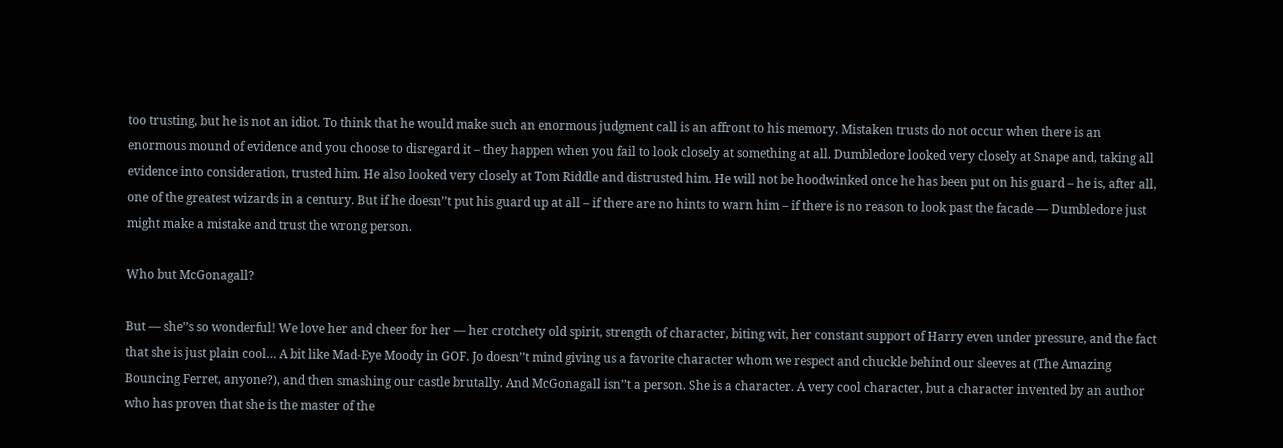too trusting, but he is not an idiot. To think that he would make such an enormous judgment call is an affront to his memory. Mistaken trusts do not occur when there is an enormous mound of evidence and you choose to disregard it – they happen when you fail to look closely at something at all. Dumbledore looked very closely at Snape and, taking all evidence into consideration, trusted him. He also looked very closely at Tom Riddle and distrusted him. He will not be hoodwinked once he has been put on his guard – he is, after all, one of the greatest wizards in a century. But if he doesn’’t put his guard up at all – if there are no hints to warn him – if there is no reason to look past the facade –– Dumbledore just might make a mistake and trust the wrong person.

Who but McGonagall?

But –– she’’s so wonderful! We love her and cheer for her –– her crotchety old spirit, strength of character, biting wit, her constant support of Harry even under pressure, and the fact that she is just plain cool… A bit like Mad-Eye Moody in GOF. Jo doesn’’t mind giving us a favorite character whom we respect and chuckle behind our sleeves at (The Amazing Bouncing Ferret, anyone?), and then smashing our castle brutally. And McGonagall isn’’t a person. She is a character. A very cool character, but a character invented by an author who has proven that she is the master of the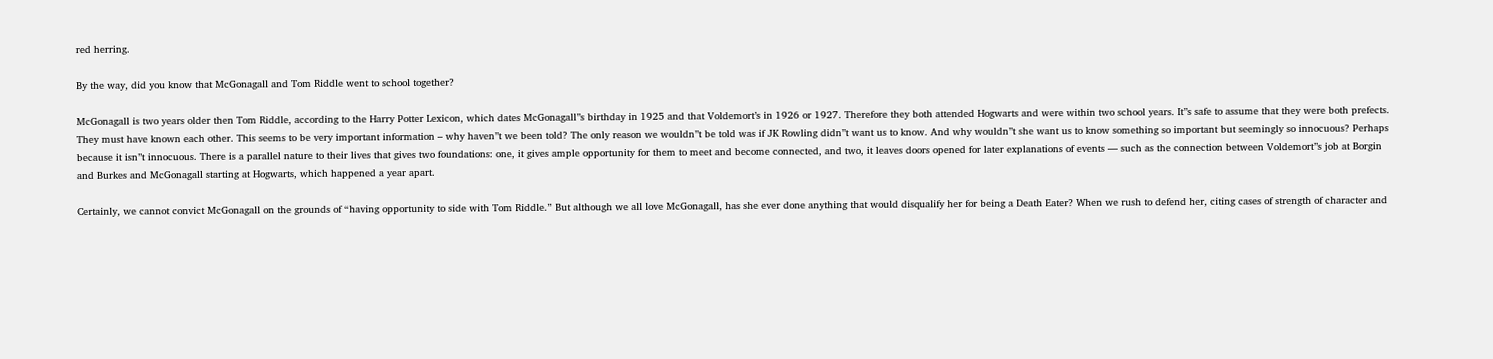red herring.

By the way, did you know that McGonagall and Tom Riddle went to school together?

McGonagall is two years older then Tom Riddle, according to the Harry Potter Lexicon, which dates McGonagall’’s birthday in 1925 and that Voldemort’s in 1926 or 1927. Therefore they both attended Hogwarts and were within two school years. It’’s safe to assume that they were both prefects. They must have known each other. This seems to be very important information – why haven’’t we been told? The only reason we wouldn’’t be told was if JK Rowling didn’’t want us to know. And why wouldn’’t she want us to know something so important but seemingly so innocuous? Perhaps because it isn’’t innocuous. There is a parallel nature to their lives that gives two foundations: one, it gives ample opportunity for them to meet and become connected, and two, it leaves doors opened for later explanations of events –– such as the connection between Voldemort’’s job at Borgin and Burkes and McGonagall starting at Hogwarts, which happened a year apart.

Certainly, we cannot convict McGonagall on the grounds of “having opportunity to side with Tom Riddle.” But although we all love McGonagall, has she ever done anything that would disqualify her for being a Death Eater? When we rush to defend her, citing cases of strength of character and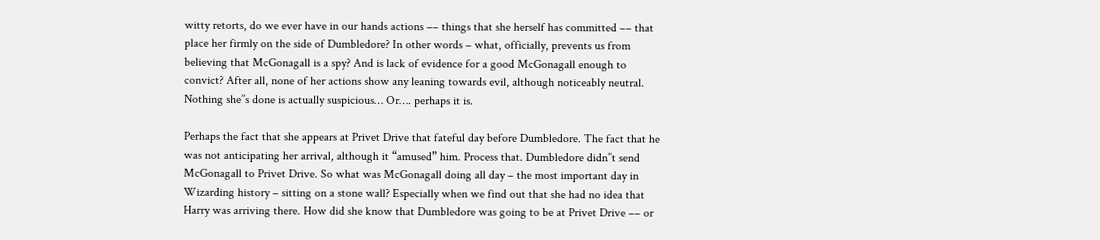witty retorts, do we ever have in our hands actions –– things that she herself has committed –– that place her firmly on the side of Dumbledore? In other words – what, officially, prevents us from believing that McGonagall is a spy? And is lack of evidence for a good McGonagall enough to convict? After all, none of her actions show any leaning towards evil, although noticeably neutral. Nothing she’’s done is actually suspicious… Or…. perhaps it is.

Perhaps the fact that she appears at Privet Drive that fateful day before Dumbledore. The fact that he was not anticipating her arrival, although it “amused” him. Process that. Dumbledore didn’’t send McGonagall to Privet Drive. So what was McGonagall doing all day – the most important day in Wizarding history – sitting on a stone wall? Especially when we find out that she had no idea that Harry was arriving there. How did she know that Dumbledore was going to be at Privet Drive –– or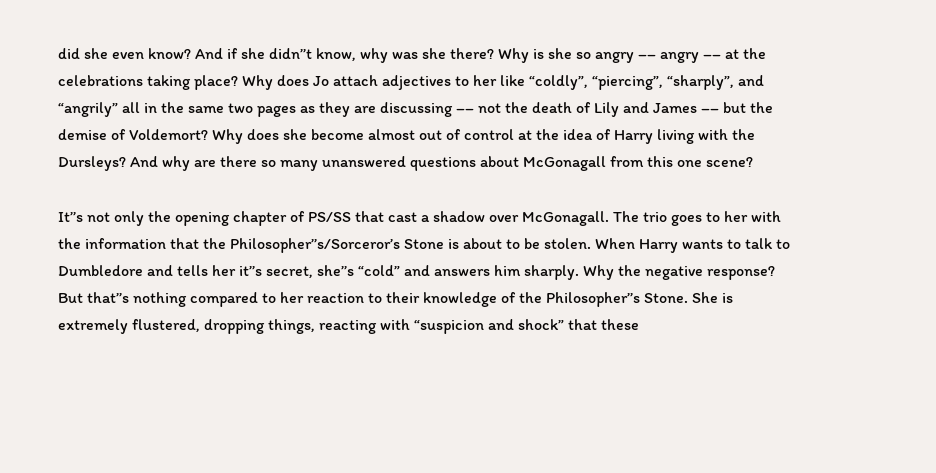did she even know? And if she didn’’t know, why was she there? Why is she so angry –– angry –– at the celebrations taking place? Why does Jo attach adjectives to her like “coldly”, “piercing”, “sharply”, and “angrily” all in the same two pages as they are discussing –– not the death of Lily and James –– but the demise of Voldemort? Why does she become almost out of control at the idea of Harry living with the Dursleys? And why are there so many unanswered questions about McGonagall from this one scene?

It’’s not only the opening chapter of PS/SS that cast a shadow over McGonagall. The trio goes to her with the information that the Philosopher’’s/Sorceror’s Stone is about to be stolen. When Harry wants to talk to Dumbledore and tells her it’’s secret, she’’s “cold” and answers him sharply. Why the negative response? But that’’s nothing compared to her reaction to their knowledge of the Philosopher’’s Stone. She is extremely flustered, dropping things, reacting with “suspicion and shock” that these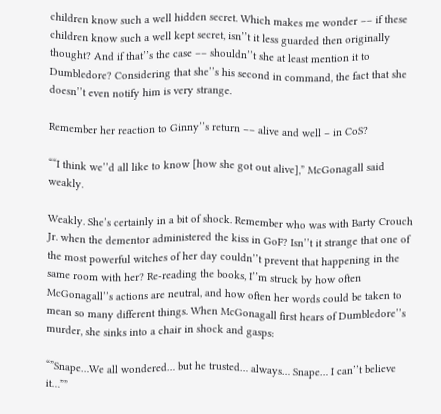children know such a well hidden secret. Which makes me wonder –– if these children know such a well kept secret, isn’’t it less guarded then originally thought? And if that’’s the case –– shouldn’’t she at least mention it to Dumbledore? Considering that she’’s his second in command, the fact that she doesn’’t even notify him is very strange.

Remember her reaction to Ginny’’s return –– alive and well – in CoS?

““I think we’’d all like to know [how she got out alive],” McGonagall said weakly.

Weakly. She’s certainly in a bit of shock. Remember who was with Barty Crouch Jr. when the dementor administered the kiss in GoF? Isn’’t it strange that one of the most powerful witches of her day couldn’’t prevent that happening in the same room with her? Re-reading the books, I’’m struck by how often McGonagall’’s actions are neutral, and how often her words could be taken to mean so many different things. When McGonagall first hears of Dumbledore’’s murder, she sinks into a chair in shock and gasps:

“”Snape…We all wondered… but he trusted… always… Snape… I can’’t believe it…””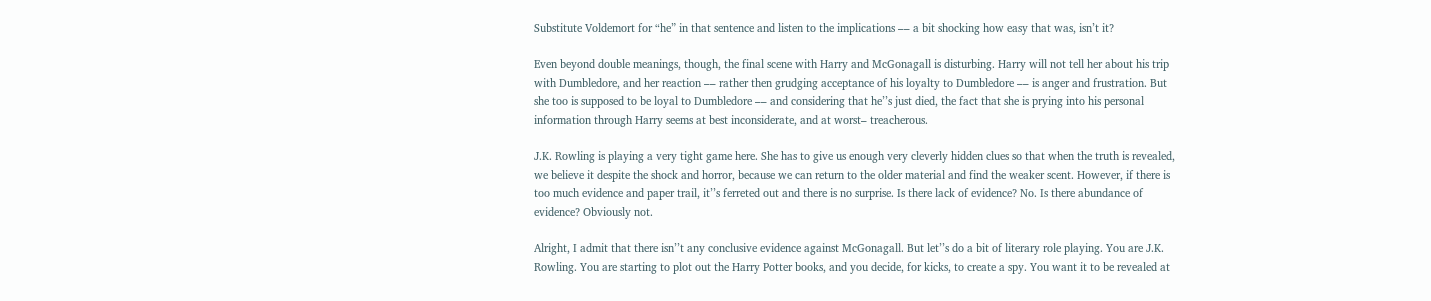Substitute Voldemort for “he” in that sentence and listen to the implications –– a bit shocking how easy that was, isn’t it?

Even beyond double meanings, though, the final scene with Harry and McGonagall is disturbing. Harry will not tell her about his trip with Dumbledore, and her reaction –– rather then grudging acceptance of his loyalty to Dumbledore –– is anger and frustration. But she too is supposed to be loyal to Dumbledore –– and considering that he’’s just died, the fact that she is prying into his personal information through Harry seems at best inconsiderate, and at worst– treacherous.

J.K. Rowling is playing a very tight game here. She has to give us enough very cleverly hidden clues so that when the truth is revealed, we believe it despite the shock and horror, because we can return to the older material and find the weaker scent. However, if there is too much evidence and paper trail, it’’s ferreted out and there is no surprise. Is there lack of evidence? No. Is there abundance of evidence? Obviously not.

Alright, I admit that there isn’’t any conclusive evidence against McGonagall. But let’’s do a bit of literary role playing. You are J.K. Rowling. You are starting to plot out the Harry Potter books, and you decide, for kicks, to create a spy. You want it to be revealed at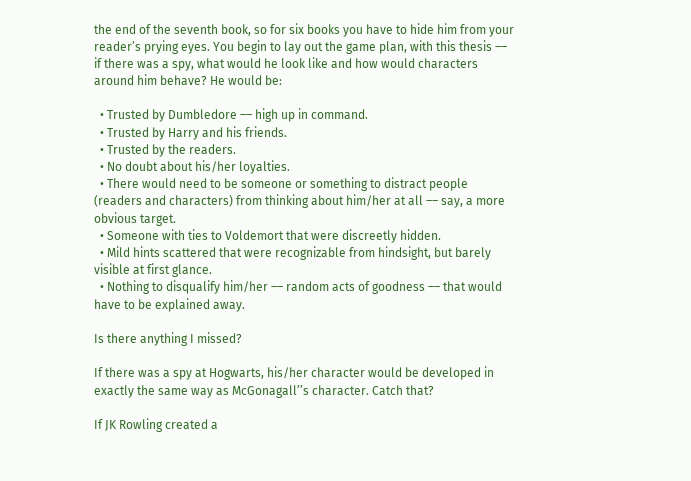the end of the seventh book, so for six books you have to hide him from your reader’s prying eyes. You begin to lay out the game plan, with this thesis –– if there was a spy, what would he look like and how would characters around him behave? He would be:

  • Trusted by Dumbledore –– high up in command.
  • Trusted by Harry and his friends.
  • Trusted by the readers.
  • No doubt about his/her loyalties.
  • There would need to be someone or something to distract people (readers and characters) from thinking about him/her at all –– say, a more obvious target.
  • Someone with ties to Voldemort that were discreetly hidden.
  • Mild hints scattered that were recognizable from hindsight, but barely visible at first glance.
  • Nothing to disqualify him/her –– random acts of goodness –– that would have to be explained away.

Is there anything I missed?

If there was a spy at Hogwarts, his/her character would be developed in exactly the same way as McGonagall’’s character. Catch that?

If JK Rowling created a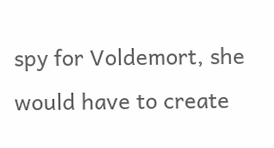spy for Voldemort, she would have to create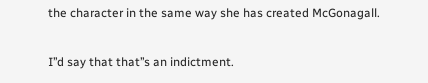the character in the same way she has created McGonagall.

I’’d say that that’’s an indictment.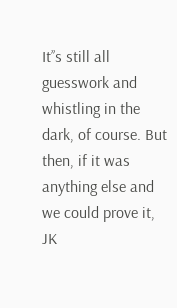It’’s still all guesswork and whistling in the dark, of course. But then, if it was anything else and we could prove it, JK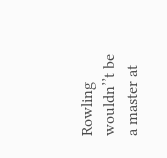Rowling wouldn’’t be a master at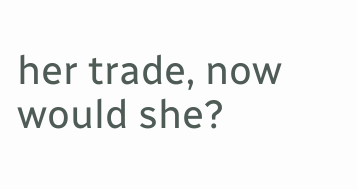her trade, now would she?